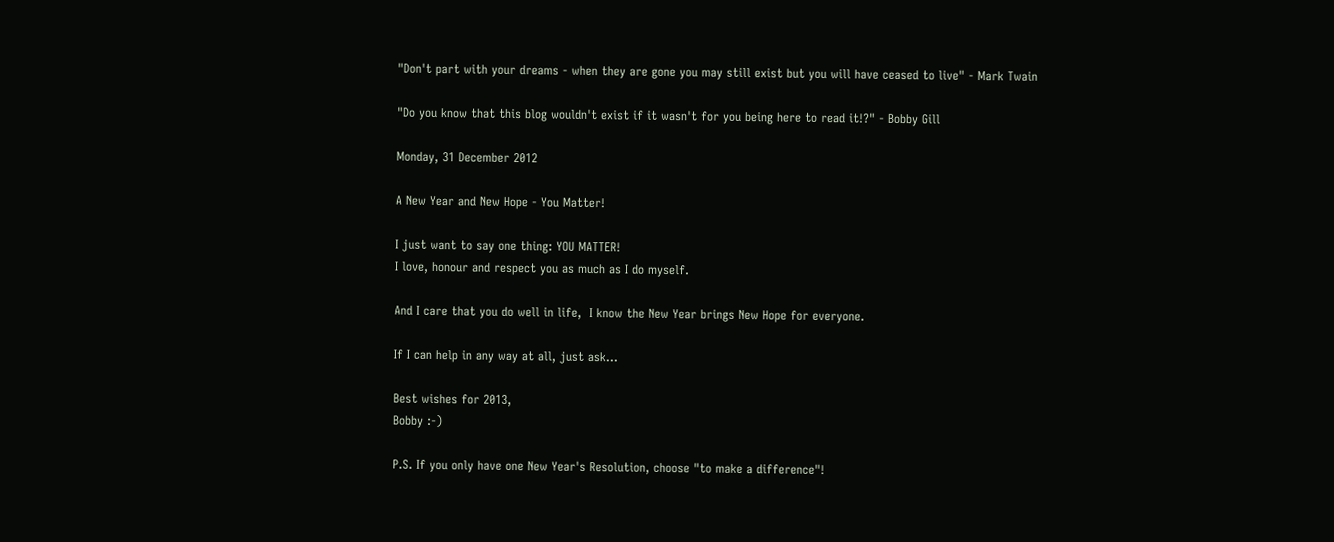"Don't part with your dreams - when they are gone you may still exist but you will have ceased to live" - Mark Twain

"Do you know that this blog wouldn't exist if it wasn't for you being here to read it!?" - Bobby Gill

Monday, 31 December 2012

A New Year and New Hope - You Matter!

I just want to say one thing: YOU MATTER!
I love, honour and respect you as much as I do myself.

And I care that you do well in life,  I know the New Year brings New Hope for everyone.

If I can help in any way at all, just ask...

Best wishes for 2013,
Bobby :-)

P.S. If you only have one New Year's Resolution, choose "to make a difference"!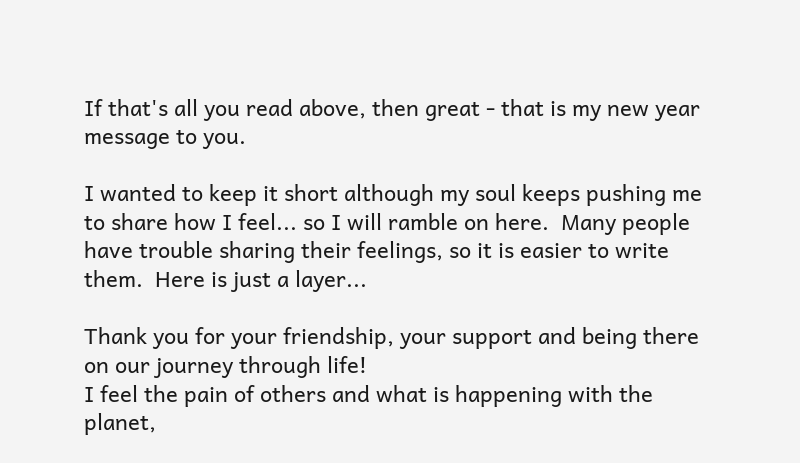If that's all you read above, then great - that is my new year message to you.

I wanted to keep it short although my soul keeps pushing me to share how I feel... so I will ramble on here.  Many people have trouble sharing their feelings, so it is easier to write them.  Here is just a layer...

Thank you for your friendship, your support and being there on our journey through life!
I feel the pain of others and what is happening with the planet,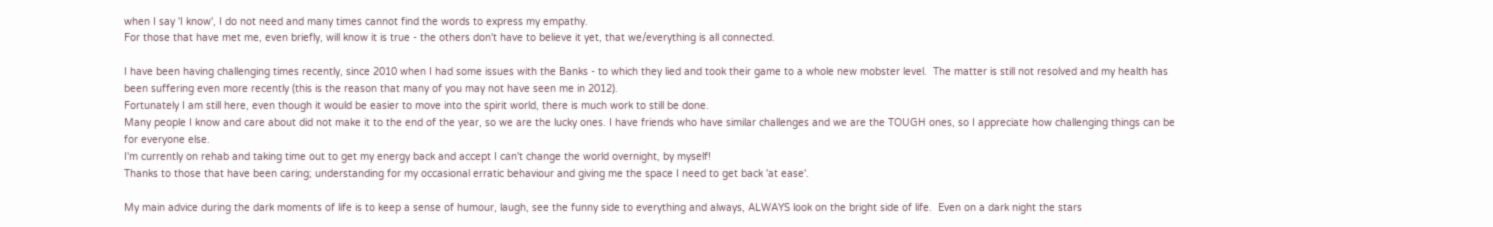when I say 'I know', I do not need and many times cannot find the words to express my empathy.
For those that have met me, even briefly, will know it is true - the others don't have to believe it yet, that we/everything is all connected.

I have been having challenging times recently, since 2010 when I had some issues with the Banks - to which they lied and took their game to a whole new mobster level.  The matter is still not resolved and my health has been suffering even more recently (this is the reason that many of you may not have seen me in 2012).
Fortunately I am still here, even though it would be easier to move into the spirit world, there is much work to still be done.
Many people I know and care about did not make it to the end of the year, so we are the lucky ones. I have friends who have similar challenges and we are the TOUGH ones, so I appreciate how challenging things can be for everyone else.
I'm currently on rehab and taking time out to get my energy back and accept I can't change the world overnight, by myself!
Thanks to those that have been caring; understanding for my occasional erratic behaviour and giving me the space I need to get back 'at ease'.

My main advice during the dark moments of life is to keep a sense of humour, laugh, see the funny side to everything and always, ALWAYS look on the bright side of life.  Even on a dark night the stars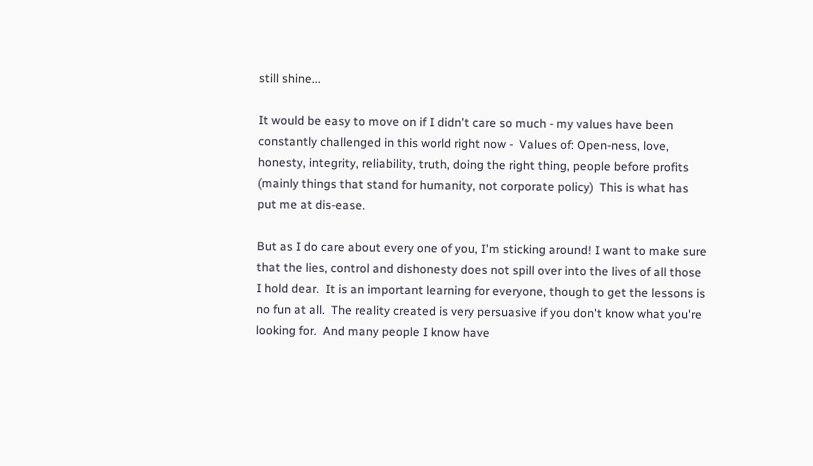still shine...

It would be easy to move on if I didn't care so much - my values have been constantly challenged in this world right now -  Values of: Open-ness, love, honesty, integrity, reliability, truth, doing the right thing, people before profits (mainly things that stand for humanity, not corporate policy)  This is what has put me at dis-ease.

But as I do care about every one of you, I'm sticking around! I want to make sure that the lies, control and dishonesty does not spill over into the lives of all those I hold dear.  It is an important learning for everyone, though to get the lessons is no fun at all.  The reality created is very persuasive if you don't know what you're looking for.  And many people I know have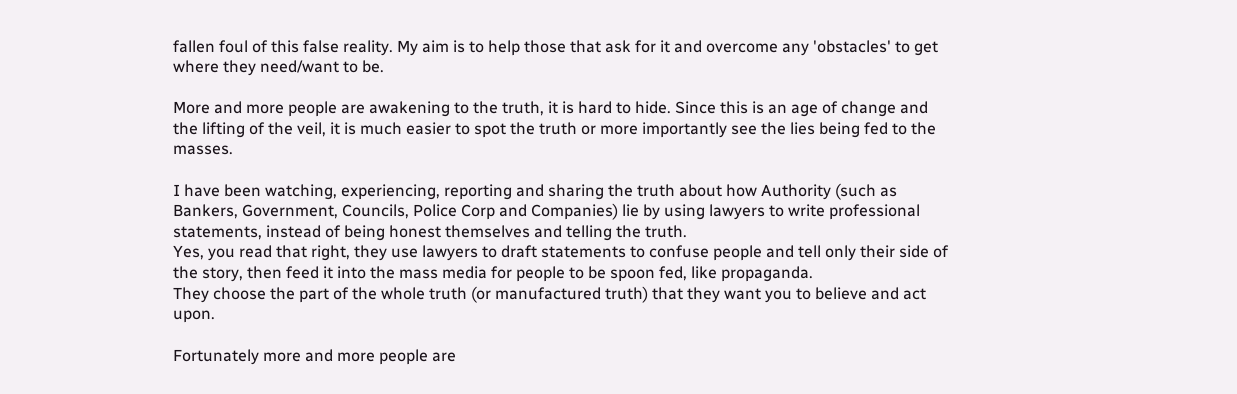fallen foul of this false reality. My aim is to help those that ask for it and overcome any 'obstacles' to get where they need/want to be.

More and more people are awakening to the truth, it is hard to hide. Since this is an age of change and the lifting of the veil, it is much easier to spot the truth or more importantly see the lies being fed to the masses.

I have been watching, experiencing, reporting and sharing the truth about how Authority (such as Bankers, Government, Councils, Police Corp and Companies) lie by using lawyers to write professional statements, instead of being honest themselves and telling the truth.
Yes, you read that right, they use lawyers to draft statements to confuse people and tell only their side of the story, then feed it into the mass media for people to be spoon fed, like propaganda.
They choose the part of the whole truth (or manufactured truth) that they want you to believe and act upon.

Fortunately more and more people are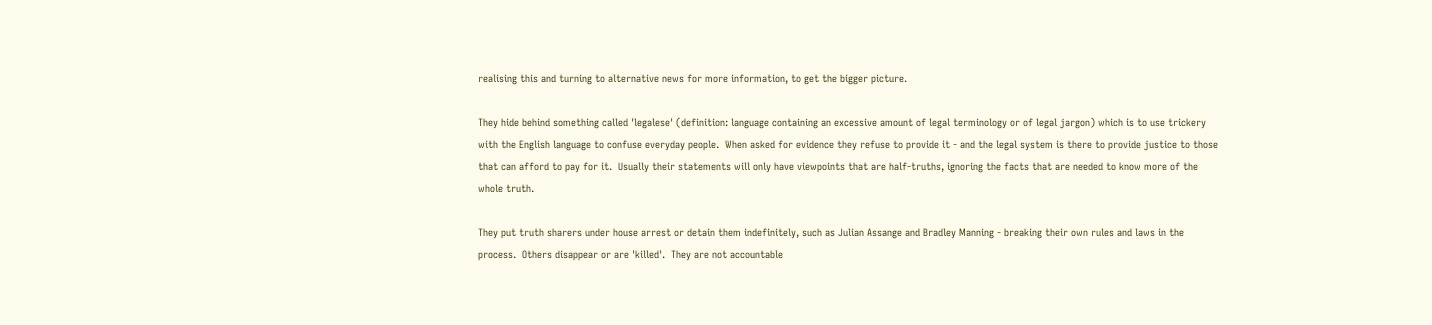realising this and turning to alternative news for more information, to get the bigger picture.

They hide behind something called 'legalese' (definition: language containing an excessive amount of legal terminology or of legal jargon) which is to use trickery with the English language to confuse everyday people.  When asked for evidence they refuse to provide it - and the legal system is there to provide justice to those that can afford to pay for it.  Usually their statements will only have viewpoints that are half-truths, ignoring the facts that are needed to know more of the whole truth.

They put truth sharers under house arrest or detain them indefinitely, such as Julian Assange and Bradley Manning - breaking their own rules and laws in the process.  Others disappear or are 'killed'.  They are not accountable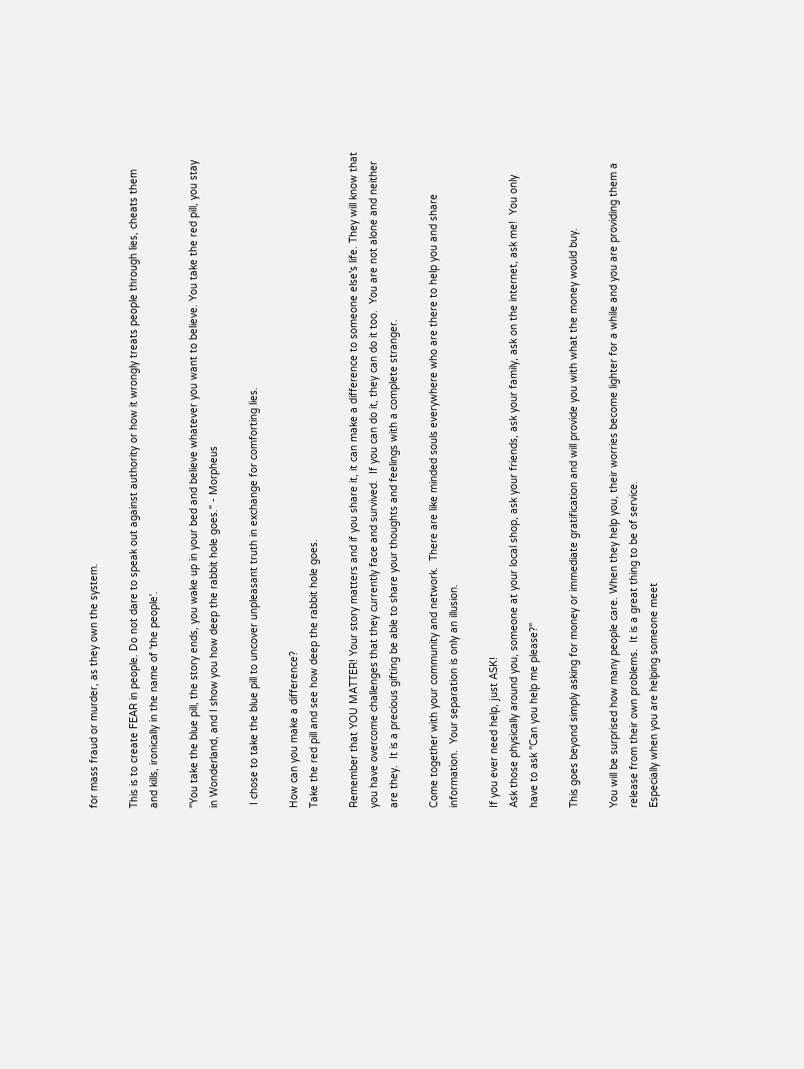for mass fraud or murder, as they own the system.

This is to create FEAR in people. Do not dare to speak out against authority or how it wrongly treats people through lies, cheats them and kills, ironically in the name of 'the people'.

"You take the blue pill, the story ends, you wake up in your bed and believe whatever you want to believe. You take the red pill, you stay in Wonderland, and I show you how deep the rabbit hole goes." - Morpheus

 I chose to take the blue pill to uncover unpleasant truth in exchange for comforting lies.

How can you make a difference?
Take the red pill and see how deep the rabbit hole goes.

Remember that YOU MATTER! Your story matters and if you share it, it can make a difference to someone else's life. They will know that you have overcome challenges that they currently face and survived.  If you can do it, they can do it too.  You are not alone and neither are they.  It is a precious gifting be able to share your thoughts and feelings with a complete stranger.

Come together with your community and network.  There are like minded souls everywhere who are there to help you and share information.  Your separation is only an illusion.

If you ever need help, just ASK!
Ask those physically around you, someone at your local shop, ask your friends, ask your family, ask on the internet, ask me!  You only have to ask "Can you help me please?"

This goes beyond simply asking for money or immediate gratification and will provide you with what the money would buy.

You will be surprised how many people care. When they help you, their worries become lighter for a while and you are providing them a release from their own problems.  It is a great thing to be of service.
Especially when you are helping someone meet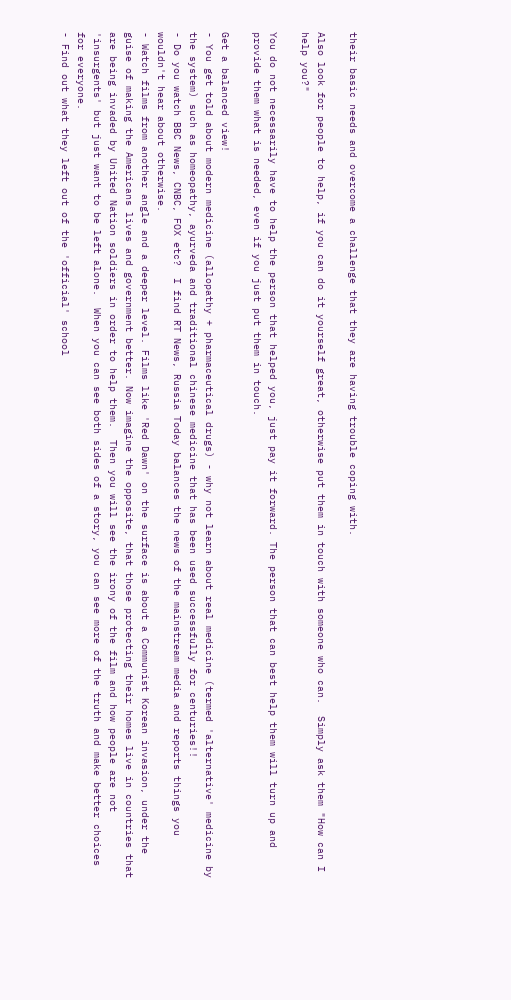their basic needs and overcome a challenge that they are having trouble coping with.

Also look for people to help, if you can do it yourself great, otherwise put them in touch with someone who can.  Simply ask them "How can I help you?"

You do not necessarily have to help the person that helped you, just pay it forward. The person that can best help them will turn up and provide them what is needed, even if you just put them in touch.

Get a balanced view!
- You get told about modern medicine (allopathy + pharmaceutical drugs) - why not learn about real medicine (termed 'alternative' medicine by the system) such as homeopathy, ayurveda and traditional chinese medicine that has been used successfully for centuries!!
- Do you watch BBC News, CNBC, FOX etc?  I find RT News, Russia Today balances the news of the mainstream media and reports things you wouldn't hear about otherwise.
- Watch films from another angle and a deeper level. Films like 'Red Dawn' on the surface is about a Communist Korean invasion, under the guise of making the Americans lives and government better. Now imagine the opposite, that those protecting their homes live in countries that are being invaded by United Nation soldiers in order to help them.  Then you will see the irony of the film and how people are not 'insurgents' but just want to be left alone.  When you can see both sides of a story, you can see more of the truth and make better choices for everyone.
- Find out what they left out of the 'official' school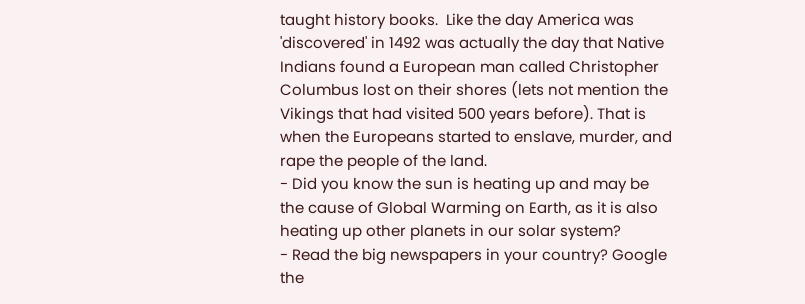taught history books.  Like the day America was 'discovered' in 1492 was actually the day that Native Indians found a European man called Christopher Columbus lost on their shores (lets not mention the Vikings that had visited 500 years before). That is when the Europeans started to enslave, murder, and rape the people of the land.
- Did you know the sun is heating up and may be the cause of Global Warming on Earth, as it is also heating up other planets in our solar system?
- Read the big newspapers in your country? Google the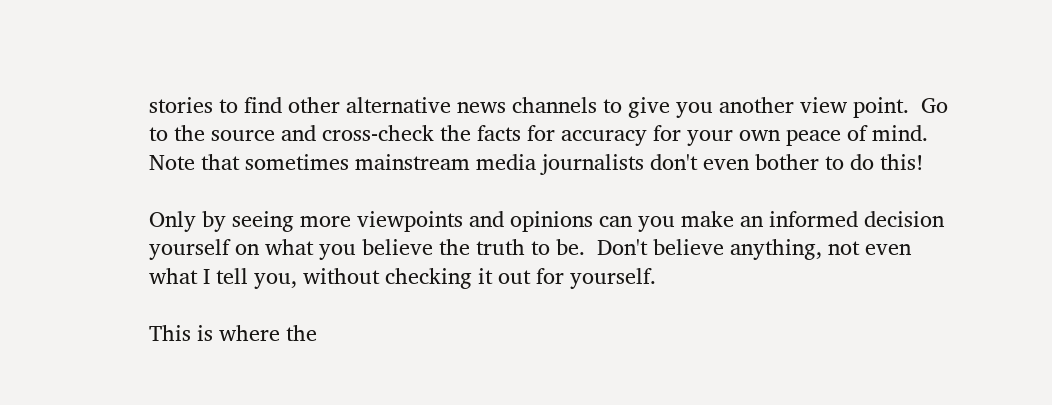stories to find other alternative news channels to give you another view point.  Go to the source and cross-check the facts for accuracy for your own peace of mind. Note that sometimes mainstream media journalists don't even bother to do this!

Only by seeing more viewpoints and opinions can you make an informed decision yourself on what you believe the truth to be.  Don't believe anything, not even what I tell you, without checking it out for yourself.

This is where the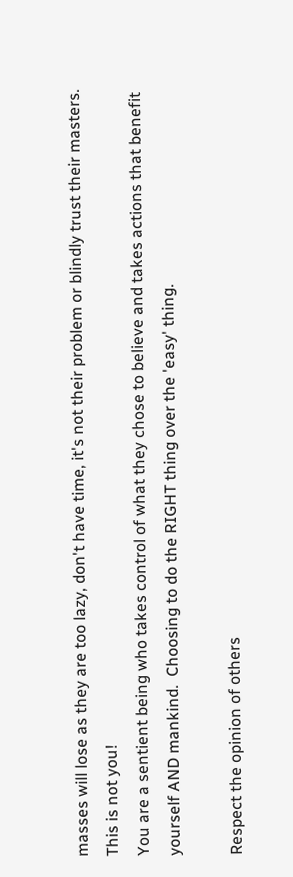masses will lose as they are too lazy, don't have time, it's not their problem or blindly trust their masters. This is not you!
You are a sentient being who takes control of what they chose to believe and takes actions that benefit yourself AND mankind.  Choosing to do the RIGHT thing over the 'easy' thing.

Respect the opinion of others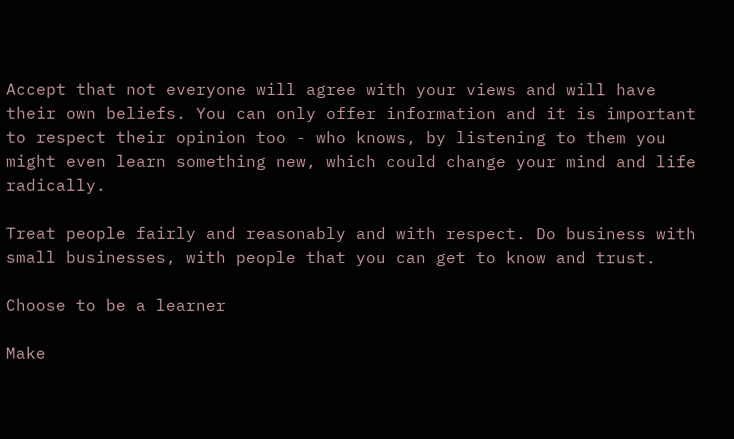Accept that not everyone will agree with your views and will have their own beliefs. You can only offer information and it is important to respect their opinion too - who knows, by listening to them you might even learn something new, which could change your mind and life radically.

Treat people fairly and reasonably and with respect. Do business with small businesses, with people that you can get to know and trust.

Choose to be a learner

Make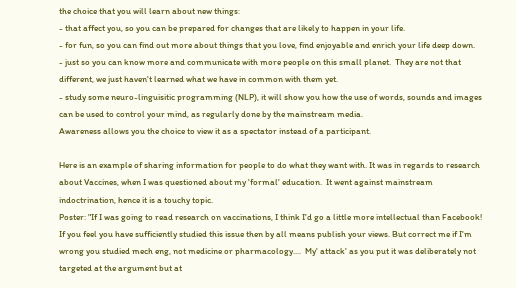the choice that you will learn about new things:
- that affect you, so you can be prepared for changes that are likely to happen in your life.
- for fun, so you can find out more about things that you love, find enjoyable and enrich your life deep down.
- just so you can know more and communicate with more people on this small planet.  They are not that different, we just haven't learned what we have in common with them yet.
- study some neuro-linguisitic programming (NLP), it will show you how the use of words, sounds and images can be used to control your mind, as regularly done by the mainstream media.
Awareness allows you the choice to view it as a spectator instead of a participant.

Here is an example of sharing information for people to do what they want with. It was in regards to research about Vaccines, when I was questioned about my 'formal' education.  It went against mainstream indoctrination, hence it is a touchy topic.
Poster: "If I was going to read research on vaccinations, I think I'd go a little more intellectual than Facebook! If you feel you have sufficiently studied this issue then by all means publish your views. But correct me if I'm wrong you studied mech eng, not medicine or pharmacology....  My' attack' as you put it was deliberately not targeted at the argument but at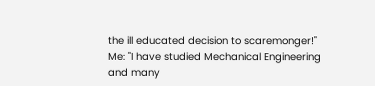the ill educated decision to scaremonger!"
Me: "I have studied Mechanical Engineering and many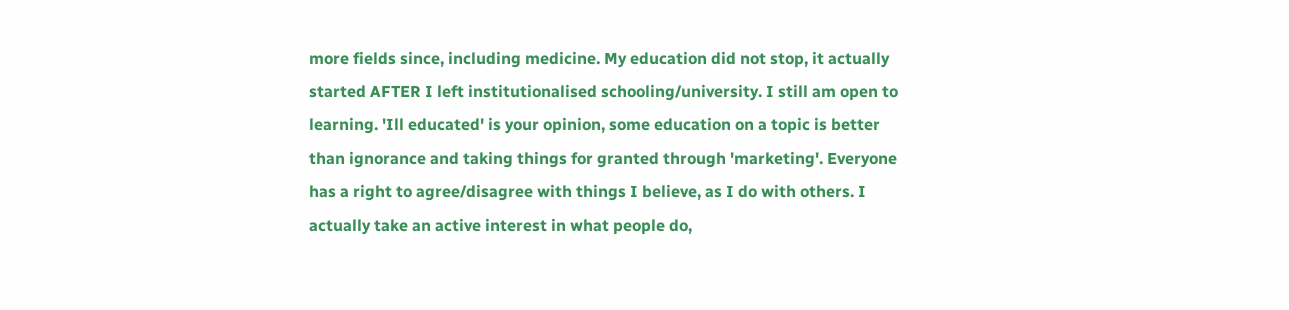more fields since, including medicine. My education did not stop, it actually started AFTER I left institutionalised schooling/university. I still am open to learning. 'Ill educated' is your opinion, some education on a topic is better than ignorance and taking things for granted through 'marketing'. Everyone has a right to agree/disagree with things I believe, as I do with others. I actually take an active interest in what people do,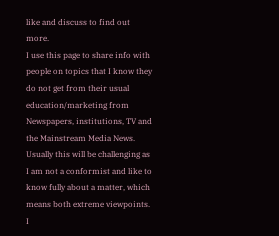like and discuss to find out more.
I use this page to share info with people on topics that I know they do not get from their usual education/marketing from Newspapers, institutions, TV and the Mainstream Media News. Usually this will be challenging as I am not a conformist and like to know fully about a matter, which means both extreme viewpoints. I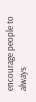encourage people to always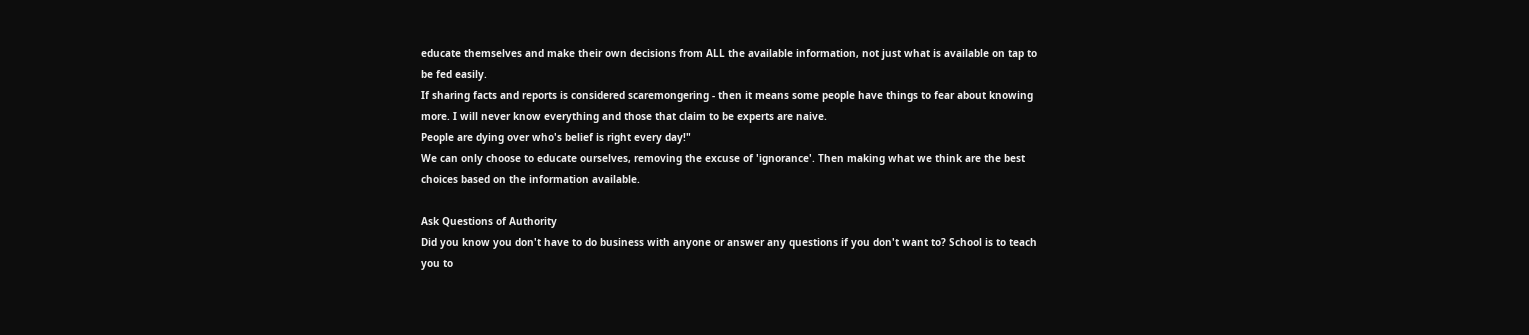educate themselves and make their own decisions from ALL the available information, not just what is available on tap to be fed easily.
If sharing facts and reports is considered scaremongering - then it means some people have things to fear about knowing more. I will never know everything and those that claim to be experts are naive.
People are dying over who's belief is right every day!"
We can only choose to educate ourselves, removing the excuse of 'ignorance'. Then making what we think are the best choices based on the information available.

Ask Questions of Authority
Did you know you don't have to do business with anyone or answer any questions if you don't want to? School is to teach you to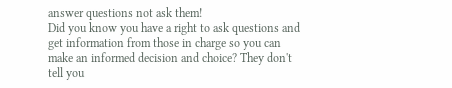answer questions not ask them!
Did you know you have a right to ask questions and get information from those in charge so you can make an informed decision and choice? They don't tell you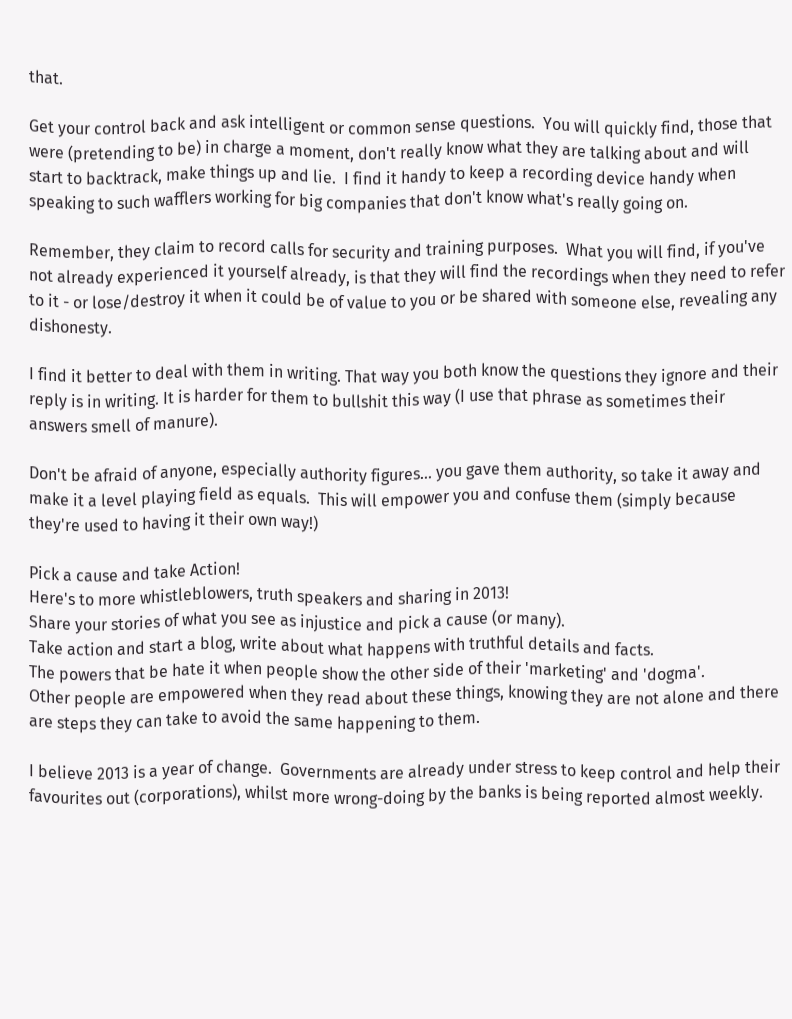that.

Get your control back and ask intelligent or common sense questions.  You will quickly find, those that were (pretending to be) in charge a moment, don't really know what they are talking about and will start to backtrack, make things up and lie.  I find it handy to keep a recording device handy when speaking to such wafflers working for big companies that don't know what's really going on.

Remember, they claim to record calls for security and training purposes.  What you will find, if you've not already experienced it yourself already, is that they will find the recordings when they need to refer to it - or lose/destroy it when it could be of value to you or be shared with someone else, revealing any dishonesty.

I find it better to deal with them in writing. That way you both know the questions they ignore and their reply is in writing. It is harder for them to bullshit this way (I use that phrase as sometimes their answers smell of manure).

Don't be afraid of anyone, especially authority figures... you gave them authority, so take it away and make it a level playing field as equals.  This will empower you and confuse them (simply because they're used to having it their own way!)

Pick a cause and take Action!
Here's to more whistleblowers, truth speakers and sharing in 2013!
Share your stories of what you see as injustice and pick a cause (or many).
Take action and start a blog, write about what happens with truthful details and facts.
The powers that be hate it when people show the other side of their 'marketing' and 'dogma'.
Other people are empowered when they read about these things, knowing they are not alone and there are steps they can take to avoid the same happening to them.

I believe 2013 is a year of change.  Governments are already under stress to keep control and help their favourites out (corporations), whilst more wrong-doing by the banks is being reported almost weekly.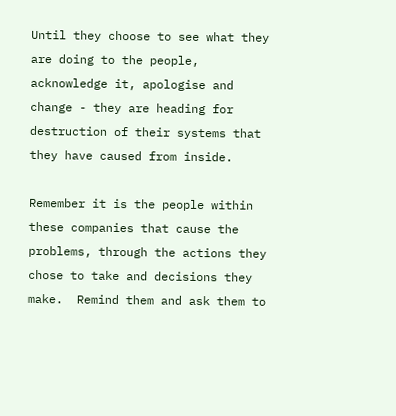Until they choose to see what they are doing to the people, acknowledge it, apologise and change - they are heading for destruction of their systems that they have caused from inside.

Remember it is the people within these companies that cause the problems, through the actions they chose to take and decisions they make.  Remind them and ask them to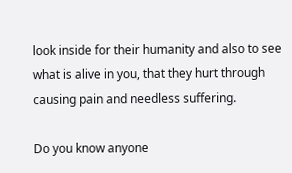look inside for their humanity and also to see what is alive in you, that they hurt through causing pain and needless suffering.

Do you know anyone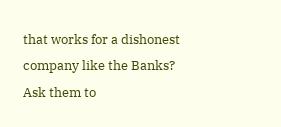that works for a dishonest company like the Banks? Ask them to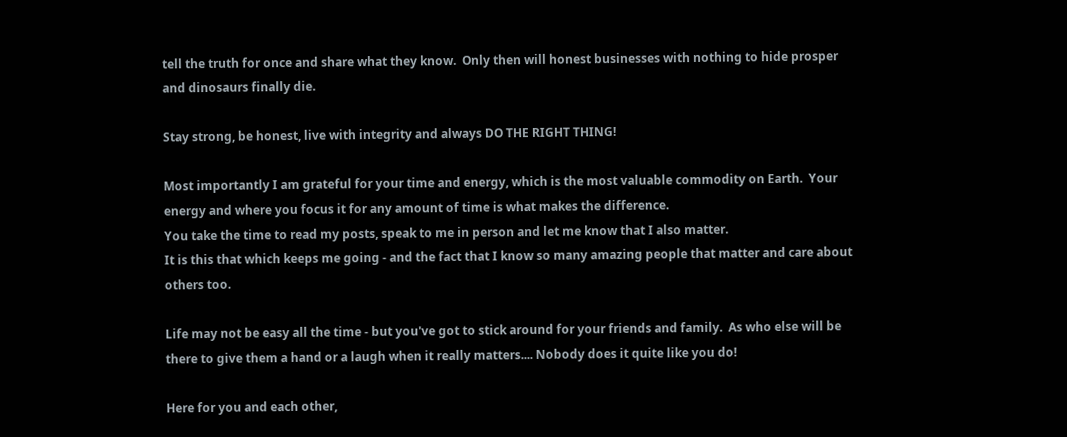tell the truth for once and share what they know.  Only then will honest businesses with nothing to hide prosper and dinosaurs finally die.

Stay strong, be honest, live with integrity and always DO THE RIGHT THING!

Most importantly I am grateful for your time and energy, which is the most valuable commodity on Earth.  Your energy and where you focus it for any amount of time is what makes the difference.
You take the time to read my posts, speak to me in person and let me know that I also matter.
It is this that which keeps me going - and the fact that I know so many amazing people that matter and care about others too.

Life may not be easy all the time - but you've got to stick around for your friends and family.  As who else will be there to give them a hand or a laugh when it really matters.... Nobody does it quite like you do!

Here for you and each other,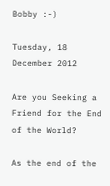Bobby :-)

Tuesday, 18 December 2012

Are you Seeking a Friend for the End of the World?

As the end of the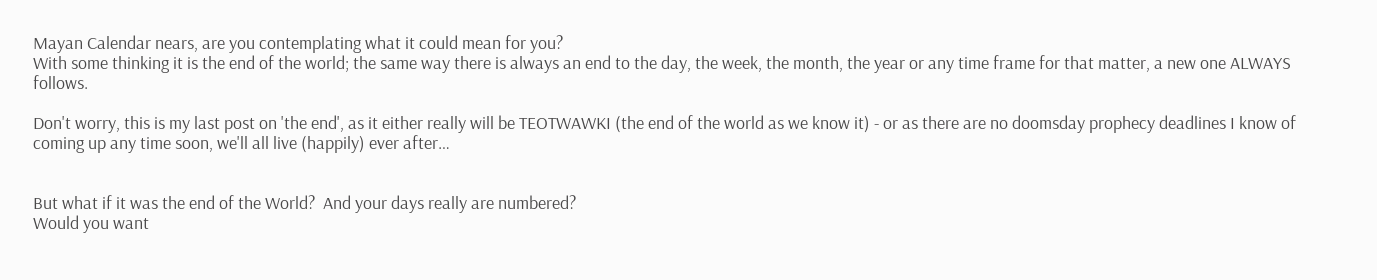Mayan Calendar nears, are you contemplating what it could mean for you?
With some thinking it is the end of the world; the same way there is always an end to the day, the week, the month, the year or any time frame for that matter, a new one ALWAYS follows.

Don't worry, this is my last post on 'the end', as it either really will be TEOTWAWKI (the end of the world as we know it) - or as there are no doomsday prophecy deadlines I know of coming up any time soon, we'll all live (happily) ever after…


But what if it was the end of the World?  And your days really are numbered?
Would you want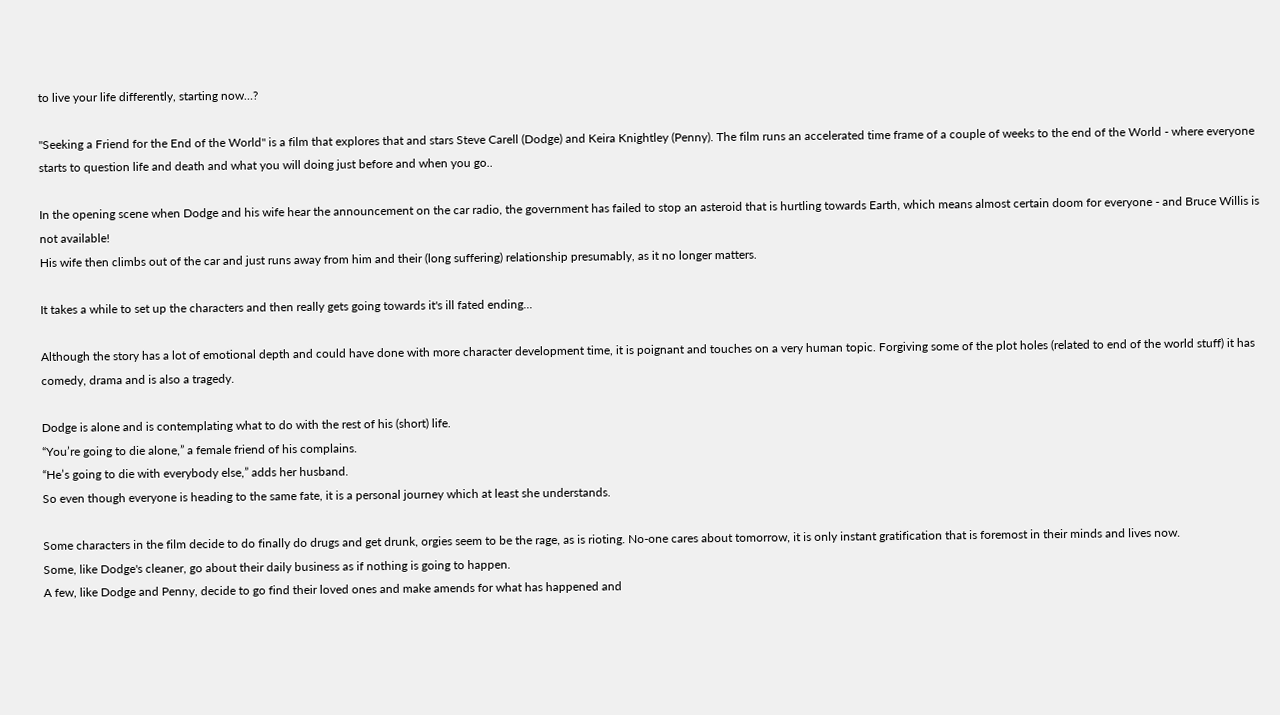to live your life differently, starting now…?

"Seeking a Friend for the End of the World" is a film that explores that and stars Steve Carell (Dodge) and Keira Knightley (Penny). The film runs an accelerated time frame of a couple of weeks to the end of the World - where everyone starts to question life and death and what you will doing just before and when you go..

In the opening scene when Dodge and his wife hear the announcement on the car radio, the government has failed to stop an asteroid that is hurtling towards Earth, which means almost certain doom for everyone - and Bruce Willis is not available!
His wife then climbs out of the car and just runs away from him and their (long suffering) relationship presumably, as it no longer matters.

It takes a while to set up the characters and then really gets going towards it's ill fated ending...

Although the story has a lot of emotional depth and could have done with more character development time, it is poignant and touches on a very human topic. Forgiving some of the plot holes (related to end of the world stuff) it has comedy, drama and is also a tragedy.

Dodge is alone and is contemplating what to do with the rest of his (short) life.
“You’re going to die alone,” a female friend of his complains.
“He’s going to die with everybody else,” adds her husband.
So even though everyone is heading to the same fate, it is a personal journey which at least she understands.

Some characters in the film decide to do finally do drugs and get drunk, orgies seem to be the rage, as is rioting. No-one cares about tomorrow, it is only instant gratification that is foremost in their minds and lives now.
Some, like Dodge's cleaner, go about their daily business as if nothing is going to happen.
A few, like Dodge and Penny, decide to go find their loved ones and make amends for what has happened and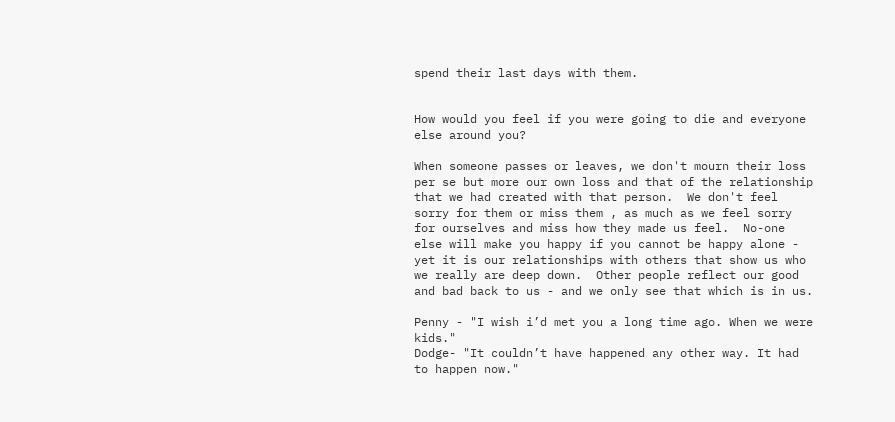spend their last days with them.


How would you feel if you were going to die and everyone else around you?

When someone passes or leaves, we don't mourn their loss per se but more our own loss and that of the relationship that we had created with that person.  We don't feel sorry for them or miss them , as much as we feel sorry for ourselves and miss how they made us feel.  No-one else will make you happy if you cannot be happy alone - yet it is our relationships with others that show us who we really are deep down.  Other people reflect our good and bad back to us - and we only see that which is in us.

Penny - "I wish i’d met you a long time ago. When we were kids."
Dodge- "It couldn’t have happened any other way. It had to happen now."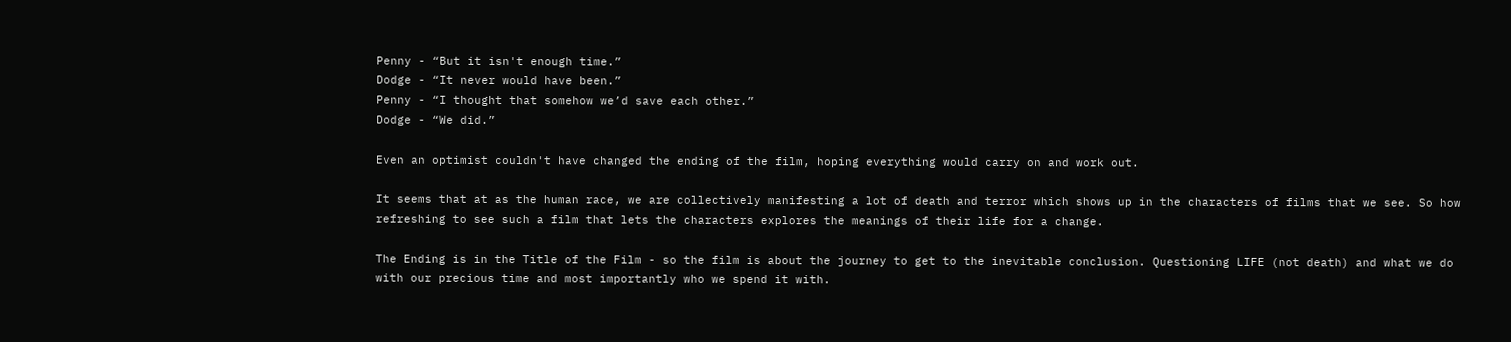Penny - “But it isn't enough time.”
Dodge - “It never would have been.”
Penny - “I thought that somehow we’d save each other.”
Dodge - “We did.”

Even an optimist couldn't have changed the ending of the film, hoping everything would carry on and work out.

It seems that at as the human race, we are collectively manifesting a lot of death and terror which shows up in the characters of films that we see. So how refreshing to see such a film that lets the characters explores the meanings of their life for a change.

The Ending is in the Title of the Film - so the film is about the journey to get to the inevitable conclusion. Questioning LIFE (not death) and what we do with our precious time and most importantly who we spend it with.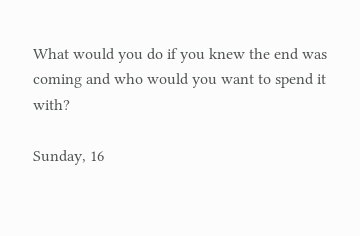What would you do if you knew the end was coming and who would you want to spend it with?

Sunday, 16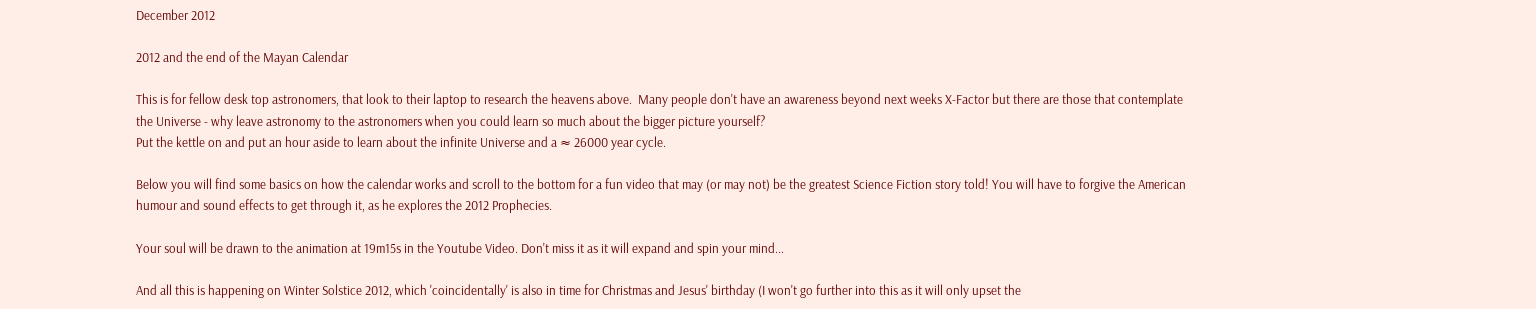December 2012

2012 and the end of the Mayan Calendar

This is for fellow desk top astronomers, that look to their laptop to research the heavens above.  Many people don't have an awareness beyond next weeks X-Factor but there are those that contemplate the Universe - why leave astronomy to the astronomers when you could learn so much about the bigger picture yourself?
Put the kettle on and put an hour aside to learn about the infinite Universe and a ≈ 26000 year cycle.

Below you will find some basics on how the calendar works and scroll to the bottom for a fun video that may (or may not) be the greatest Science Fiction story told! You will have to forgive the American humour and sound effects to get through it, as he explores the 2012 Prophecies.

Your soul will be drawn to the animation at 19m15s in the Youtube Video. Don't miss it as it will expand and spin your mind...

And all this is happening on Winter Solstice 2012, which 'coincidentally' is also in time for Christmas and Jesus' birthday (I won't go further into this as it will only upset the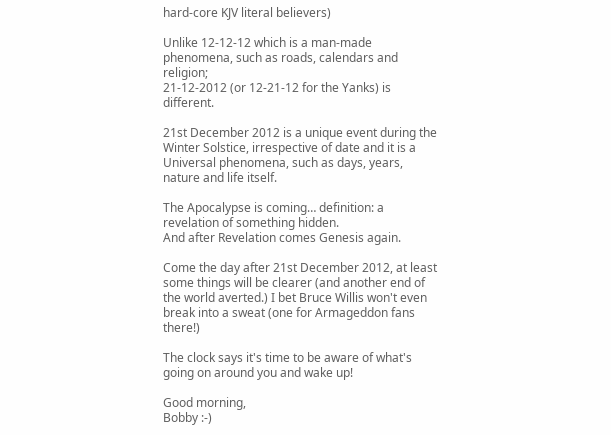hard-core KJV literal believers)

Unlike 12-12-12 which is a man-made phenomena, such as roads, calendars and religion;
21-12-2012 (or 12-21-12 for the Yanks) is different.

21st December 2012 is a unique event during the Winter Solstice, irrespective of date and it is a Universal phenomena, such as days, years, nature and life itself.

The Apocalypse is coming… definition: a revelation of something hidden.
And after Revelation comes Genesis again.

Come the day after 21st December 2012, at least some things will be clearer (and another end of the world averted.) I bet Bruce Willis won't even break into a sweat (one for Armageddon fans there!)

The clock says it's time to be aware of what's going on around you and wake up!

Good morning,
Bobby :-)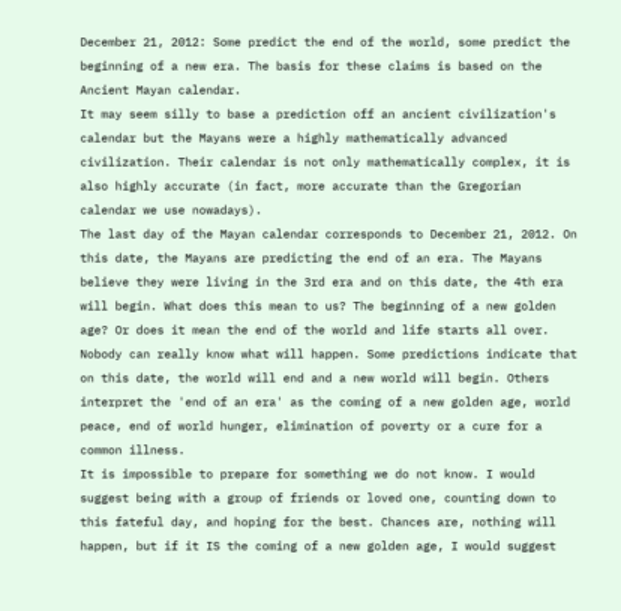December 21, 2012: Some predict the end of the world, some predict the beginning of a new era. The basis for these claims is based on the Ancient Mayan calendar.
It may seem silly to base a prediction off an ancient civilization's calendar but the Mayans were a highly mathematically advanced civilization. Their calendar is not only mathematically complex, it is also highly accurate (in fact, more accurate than the Gregorian calendar we use nowadays).
The last day of the Mayan calendar corresponds to December 21, 2012. On this date, the Mayans are predicting the end of an era. The Mayans believe they were living in the 3rd era and on this date, the 4th era will begin. What does this mean to us? The beginning of a new golden age? Or does it mean the end of the world and life starts all over.
Nobody can really know what will happen. Some predictions indicate that on this date, the world will end and a new world will begin. Others interpret the 'end of an era' as the coming of a new golden age, world peace, end of world hunger, elimination of poverty or a cure for a common illness.
It is impossible to prepare for something we do not know. I would suggest being with a group of friends or loved one, counting down to this fateful day, and hoping for the best. Chances are, nothing will happen, but if it IS the coming of a new golden age, I would suggest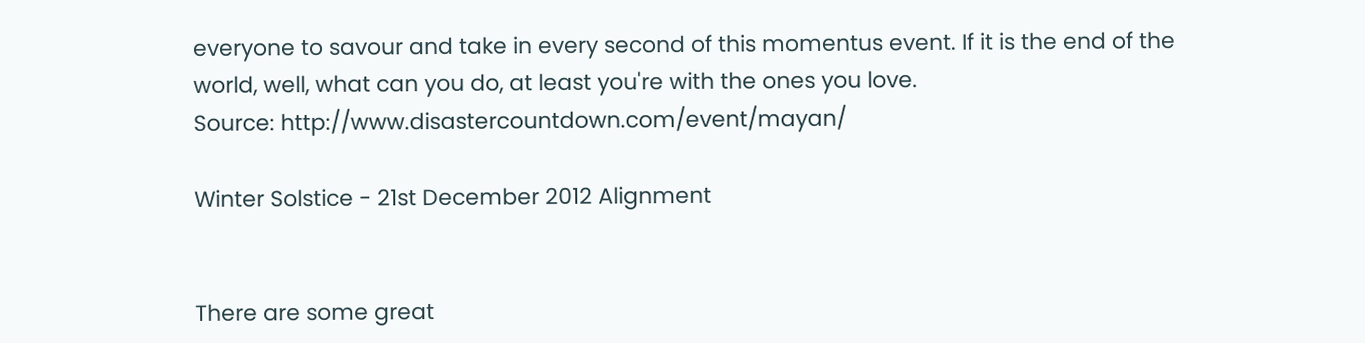everyone to savour and take in every second of this momentus event. If it is the end of the world, well, what can you do, at least you're with the ones you love.
Source: http://www.disastercountdown.com/event/mayan/

Winter Solstice - 21st December 2012 Alignment


There are some great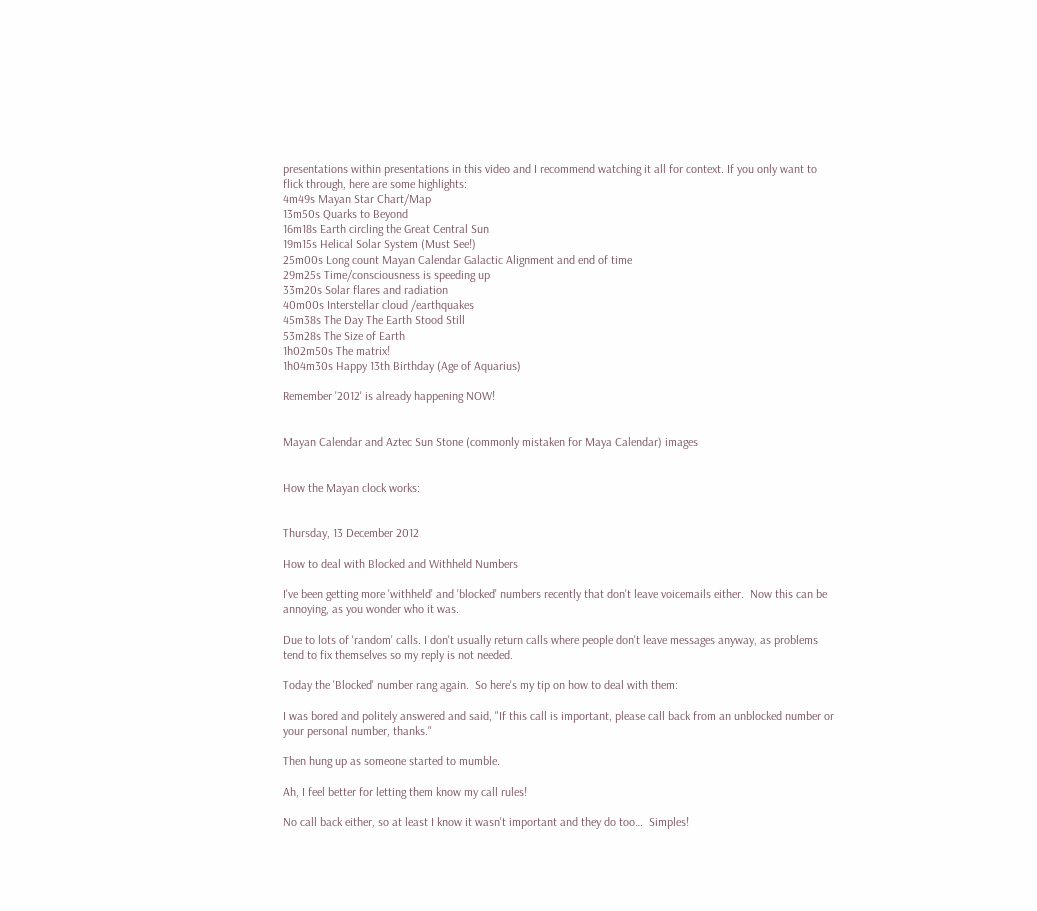presentations within presentations in this video and I recommend watching it all for context. If you only want to flick through, here are some highlights:
4m49s Mayan Star Chart/Map
13m50s Quarks to Beyond
16m18s Earth circling the Great Central Sun
19m15s Helical Solar System (Must See!)
25m00s Long count Mayan Calendar Galactic Alignment and end of time
29m25s Time/consciousness is speeding up
33m20s Solar flares and radiation
40m00s Interstellar cloud /earthquakes
45m38s The Day The Earth Stood Still
53m28s The Size of Earth
1h02m50s The matrix!
1h04m30s Happy 13th Birthday (Age of Aquarius)

Remember '2012' is already happening NOW!


Mayan Calendar and Aztec Sun Stone (commonly mistaken for Maya Calendar) images


How the Mayan clock works:


Thursday, 13 December 2012

How to deal with Blocked and Withheld Numbers

I've been getting more 'withheld' and 'blocked' numbers recently that don't leave voicemails either.  Now this can be annoying, as you wonder who it was.

Due to lots of 'random' calls. I don't usually return calls where people don't leave messages anyway, as problems tend to fix themselves so my reply is not needed.

Today the 'Blocked' number rang again.  So here's my tip on how to deal with them:

I was bored and politely answered and said, "If this call is important, please call back from an unblocked number or your personal number, thanks."

Then hung up as someone started to mumble.

Ah, I feel better for letting them know my call rules!

No call back either, so at least I know it wasn't important and they do too…  Simples!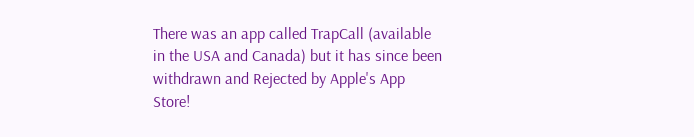There was an app called TrapCall (available in the USA and Canada) but it has since been withdrawn and Rejected by Apple's App Store!